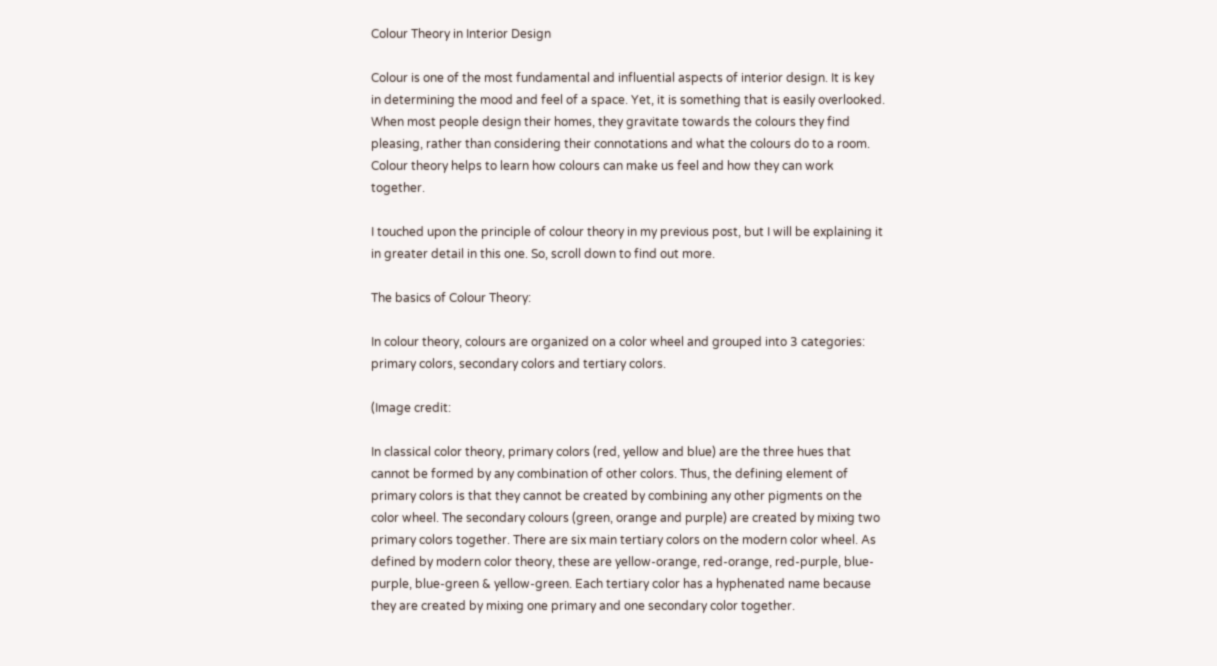Colour Theory in Interior Design

Colour is one of the most fundamental and influential aspects of interior design. It is key in determining the mood and feel of a space. Yet, it is something that is easily overlooked. When most people design their homes, they gravitate towards the colours they find pleasing, rather than considering their connotations and what the colours do to a room. Colour theory helps to learn how colours can make us feel and how they can work together.

I touched upon the principle of colour theory in my previous post, but I will be explaining it in greater detail in this one. So, scroll down to find out more.

The basics of Colour Theory:

In colour theory, colours are organized on a color wheel and grouped into 3 categories: primary colors, secondary colors and tertiary colors.

(Image credit:

In classical color theory, primary colors (red, yellow and blue) are the three hues that cannot be formed by any combination of other colors. Thus, the defining element of primary colors is that they cannot be created by combining any other pigments on the color wheel. The secondary colours (green, orange and purple) are created by mixing two primary colors together. There are six main tertiary colors on the modern color wheel. As defined by modern color theory, these are yellow-orange, red-orange, red-purple, blue-purple, blue-green & yellow-green. Each tertiary color has a hyphenated name because they are created by mixing one primary and one secondary color together.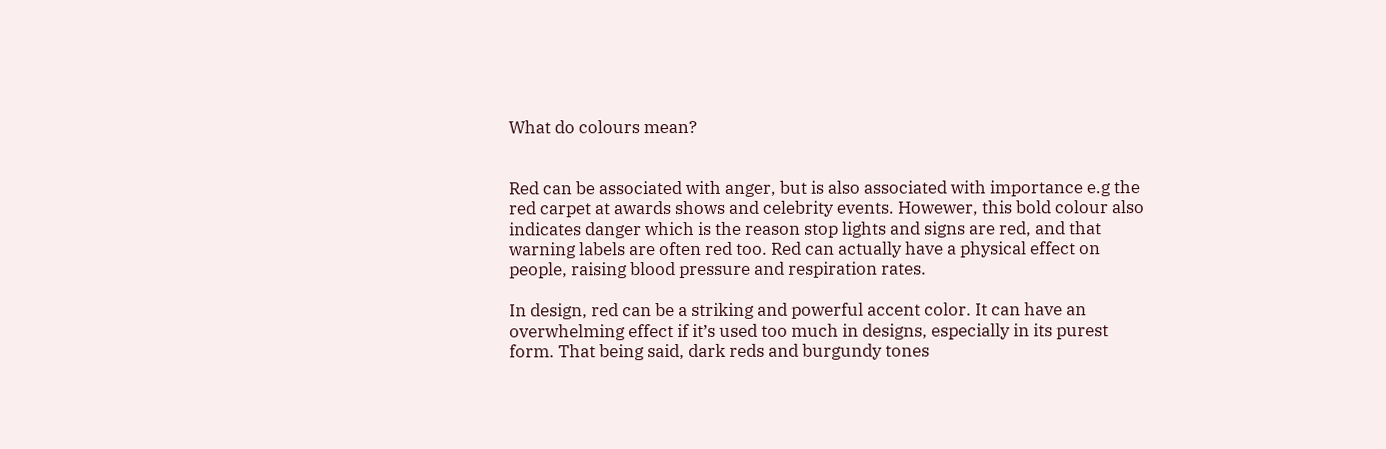What do colours mean?


Red can be associated with anger, but is also associated with importance e.g the red carpet at awards shows and celebrity events. Howewer, this bold colour also indicates danger which is the reason stop lights and signs are red, and that warning labels are often red too. Red can actually have a physical effect on people, raising blood pressure and respiration rates.

In design, red can be a striking and powerful accent color. It can have an overwhelming effect if it’s used too much in designs, especially in its purest form. That being said, dark reds and burgundy tones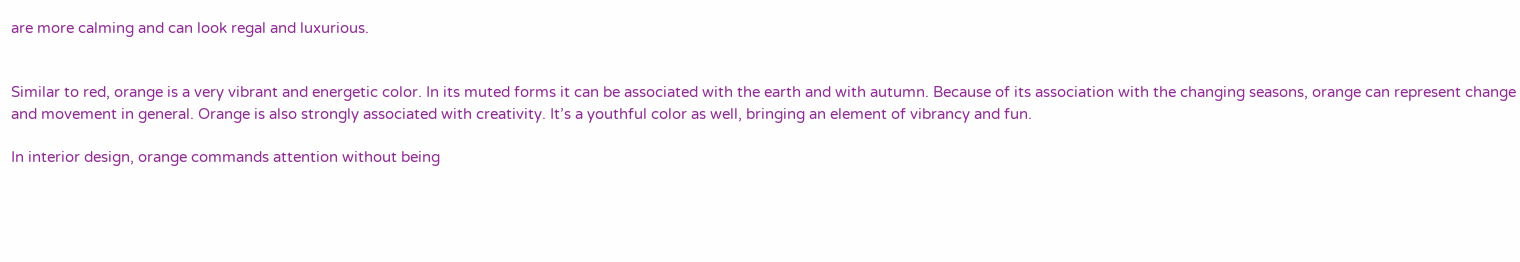are more calming and can look regal and luxurious.


Similar to red, orange is a very vibrant and energetic color. In its muted forms it can be associated with the earth and with autumn. Because of its association with the changing seasons, orange can represent change and movement in general. Orange is also strongly associated with creativity. It’s a youthful color as well, bringing an element of vibrancy and fun.

In interior design, orange commands attention without being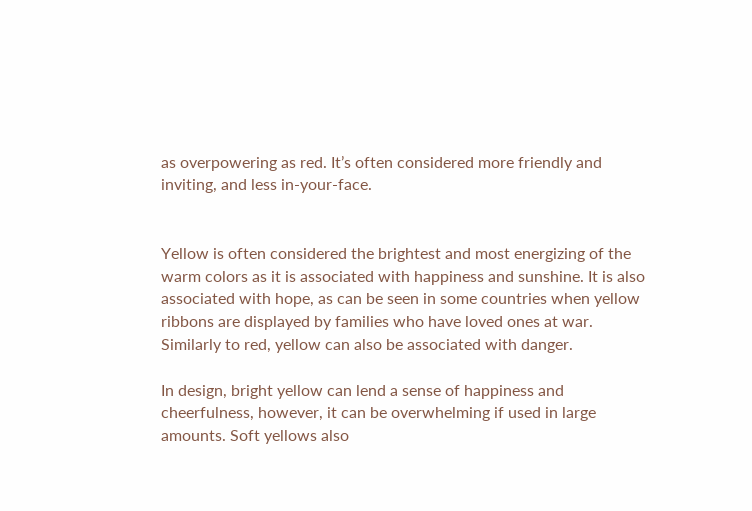as overpowering as red. It’s often considered more friendly and inviting, and less in-your-face.


Yellow is often considered the brightest and most energizing of the warm colors as it is associated with happiness and sunshine. It is also associated with hope, as can be seen in some countries when yellow ribbons are displayed by families who have loved ones at war. Similarly to red, yellow can also be associated with danger.

In design, bright yellow can lend a sense of happiness and cheerfulness, however, it can be overwhelming if used in large amounts. Soft yellows also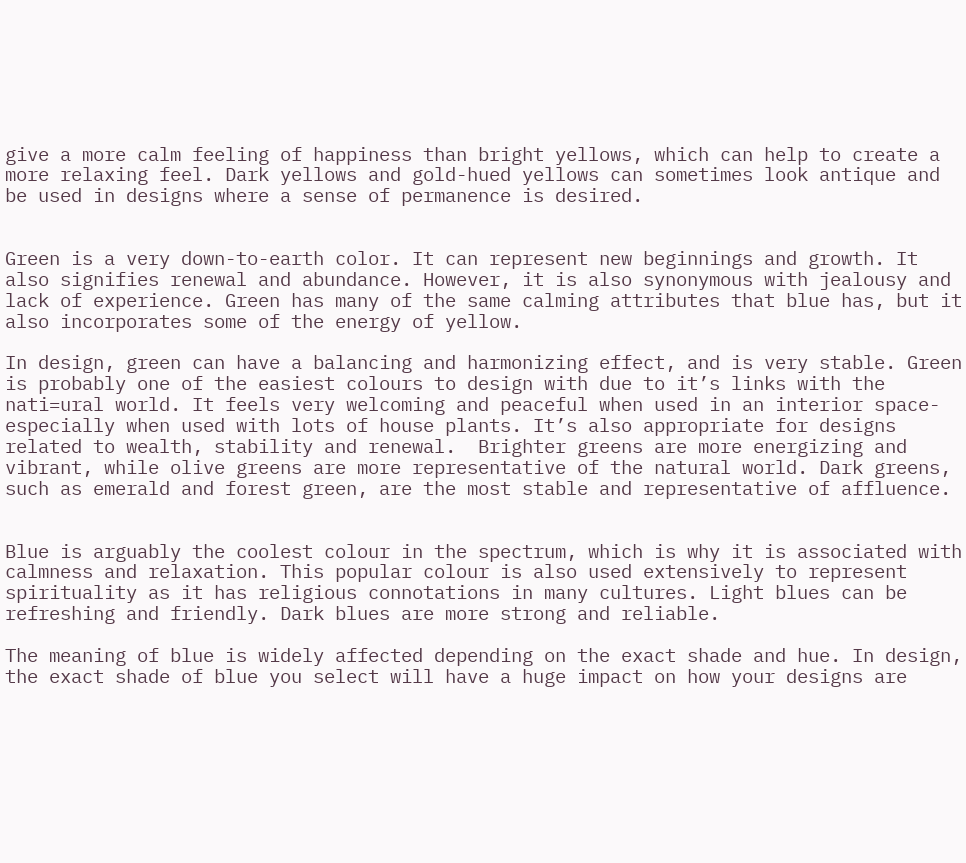give a more calm feeling of happiness than bright yellows, which can help to create a more relaxing feel. Dark yellows and gold-hued yellows can sometimes look antique and be used in designs where a sense of permanence is desired.


Green is a very down-to-earth color. It can represent new beginnings and growth. It also signifies renewal and abundance. However, it is also synonymous with jealousy and lack of experience. Green has many of the same calming attributes that blue has, but it also incorporates some of the energy of yellow.

In design, green can have a balancing and harmonizing effect, and is very stable. Green is probably one of the easiest colours to design with due to it’s links with the nati=ural world. It feels very welcoming and peaceful when used in an interior space- especially when used with lots of house plants. It’s also appropriate for designs related to wealth, stability and renewal.  Brighter greens are more energizing and vibrant, while olive greens are more representative of the natural world. Dark greens, such as emerald and forest green, are the most stable and representative of affluence.


Blue is arguably the coolest colour in the spectrum, which is why it is associated with calmness and relaxation. This popular colour is also used extensively to represent spirituality as it has religious connotations in many cultures. Light blues can be refreshing and friendly. Dark blues are more strong and reliable.

The meaning of blue is widely affected depending on the exact shade and hue. In design, the exact shade of blue you select will have a huge impact on how your designs are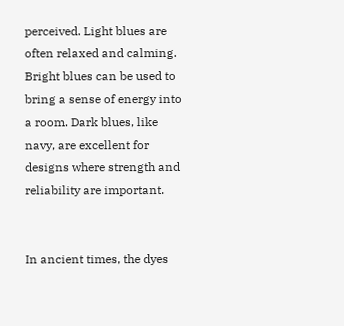perceived. Light blues are often relaxed and calming. Bright blues can be used to bring a sense of energy into a room. Dark blues, like navy, are excellent for designs where strength and reliability are important.


In ancient times, the dyes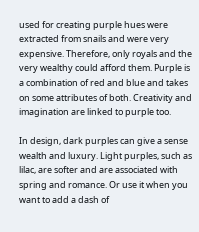used for creating purple hues were extracted from snails and were very expensive. Therefore, only royals and the very wealthy could afford them. Purple is a combination of red and blue and takes on some attributes of both. Creativity and imagination are linked to purple too.

In design, dark purples can give a sense wealth and luxury. Light purples, such as lilac, are softer and are associated with spring and romance. Or use it when you want to add a dash of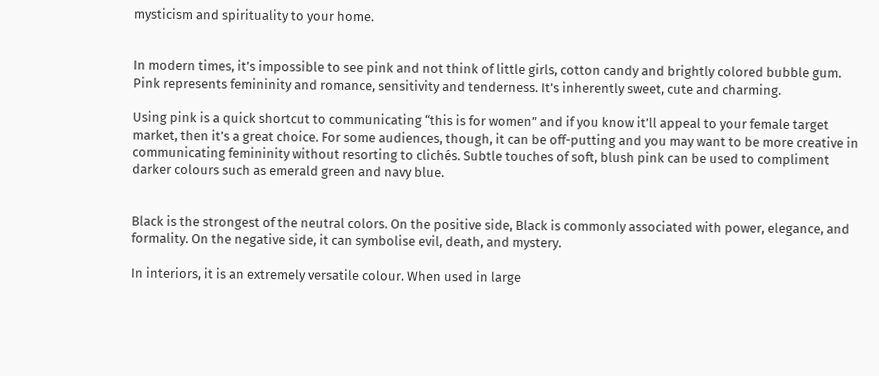mysticism and spirituality to your home.


In modern times, it’s impossible to see pink and not think of little girls, cotton candy and brightly colored bubble gum. Pink represents femininity and romance, sensitivity and tenderness. It’s inherently sweet, cute and charming.

Using pink is a quick shortcut to communicating “this is for women” and if you know it’ll appeal to your female target market, then it’s a great choice. For some audiences, though, it can be off-putting and you may want to be more creative in communicating femininity without resorting to clichés. Subtle touches of soft, blush pink can be used to compliment darker colours such as emerald green and navy blue.


Black is the strongest of the neutral colors. On the positive side, Black is commonly associated with power, elegance, and formality. On the negative side, it can symbolise evil, death, and mystery.

In interiors, it is an extremely versatile colour. When used in large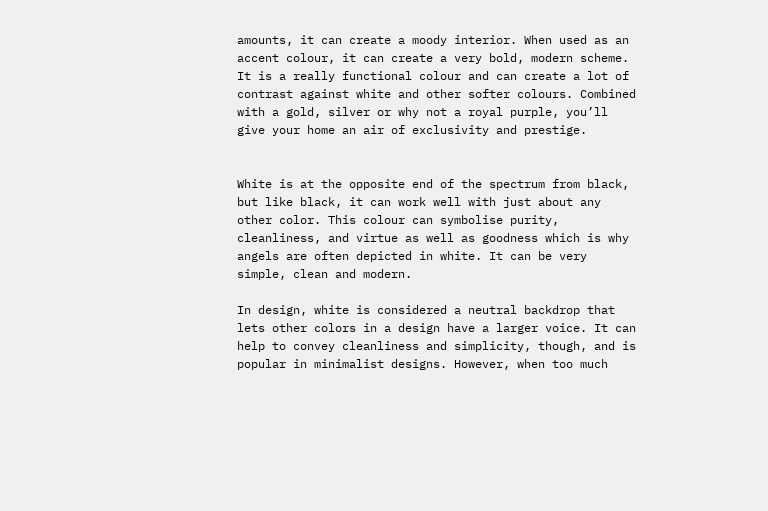amounts, it can create a moody interior. When used as an accent colour, it can create a very bold, modern scheme. It is a really functional colour and can create a lot of contrast against white and other softer colours. Combined with a gold, silver or why not a royal purple, you’ll give your home an air of exclusivity and prestige.


White is at the opposite end of the spectrum from black, but like black, it can work well with just about any other color. This colour can symbolise purity, cleanliness, and virtue as well as goodness which is why angels are often depicted in white. It can be very simple, clean and modern.

In design, white is considered a neutral backdrop that lets other colors in a design have a larger voice. It can help to convey cleanliness and simplicity, though, and is popular in minimalist designs. However, when too much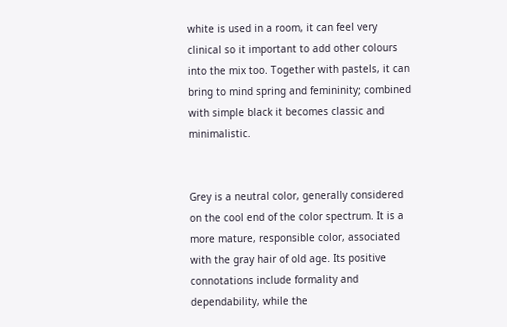white is used in a room, it can feel very clinical so it important to add other colours into the mix too. Together with pastels, it can bring to mind spring and femininity; combined with simple black it becomes classic and minimalistic.


Grey is a neutral color, generally considered on the cool end of the color spectrum. It is a more mature, responsible color, associated with the gray hair of old age. Its positive connotations include formality and dependability, while the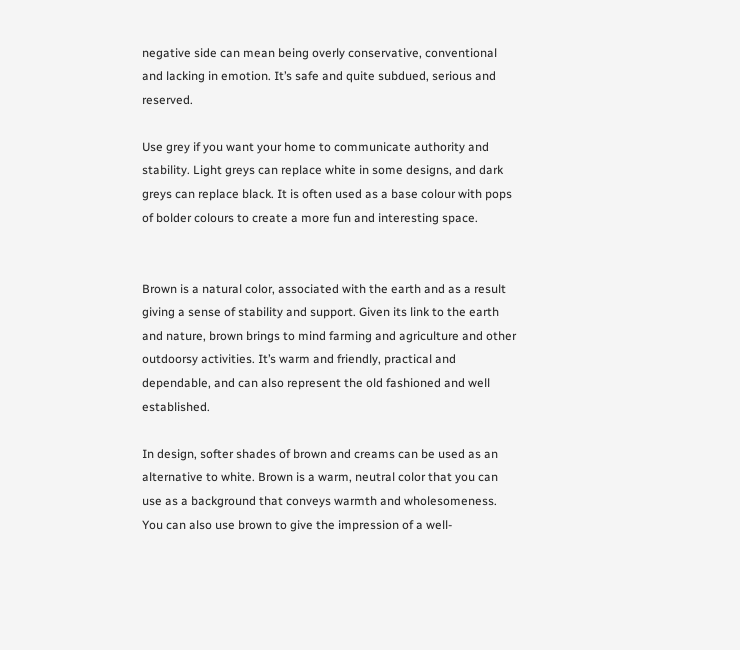negative side can mean being overly conservative, conventional and lacking in emotion. It’s safe and quite subdued, serious and reserved.

Use grey if you want your home to communicate authority and stability. Light greys can replace white in some designs, and dark greys can replace black. It is often used as a base colour with pops of bolder colours to create a more fun and interesting space.


Brown is a natural color, associated with the earth and as a result giving a sense of stability and support. Given its link to the earth and nature, brown brings to mind farming and agriculture and other outdoorsy activities. It’s warm and friendly, practical and dependable, and can also represent the old fashioned and well established.

In design, softer shades of brown and creams can be used as an alternative to white. Brown is a warm, neutral color that you can use as a background that conveys warmth and wholesomeness. You can also use brown to give the impression of a well-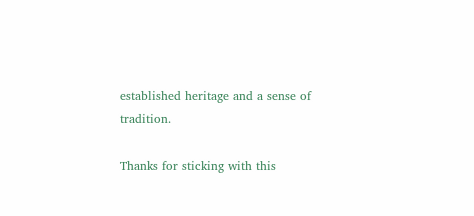established heritage and a sense of tradition.

Thanks for sticking with this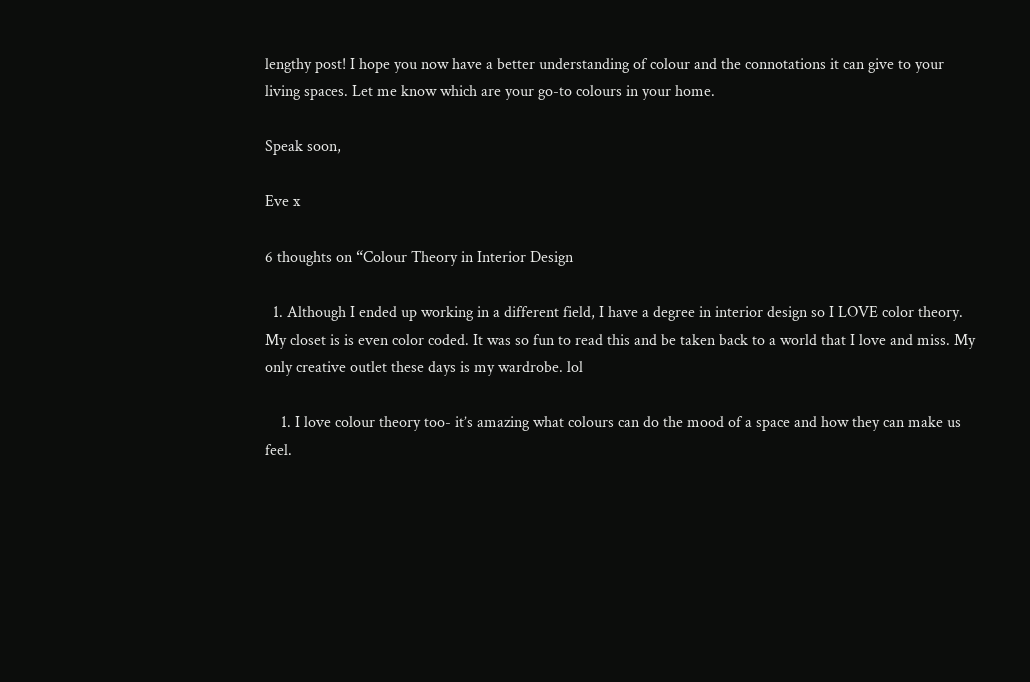lengthy post! I hope you now have a better understanding of colour and the connotations it can give to your living spaces. Let me know which are your go-to colours in your home.

Speak soon,

Eve x

6 thoughts on “Colour Theory in Interior Design

  1. Although I ended up working in a different field, I have a degree in interior design so I LOVE color theory. My closet is is even color coded. It was so fun to read this and be taken back to a world that I love and miss. My only creative outlet these days is my wardrobe. lol

    1. I love colour theory too- it’s amazing what colours can do the mood of a space and how they can make us feel.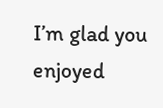I’m glad you enjoyed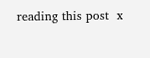reading this post  x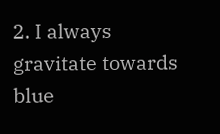2. I always gravitate towards blue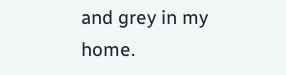and grey in my home.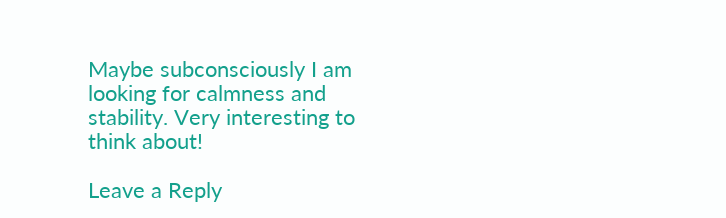Maybe subconsciously I am looking for calmness and stability. Very interesting to think about!

Leave a Reply